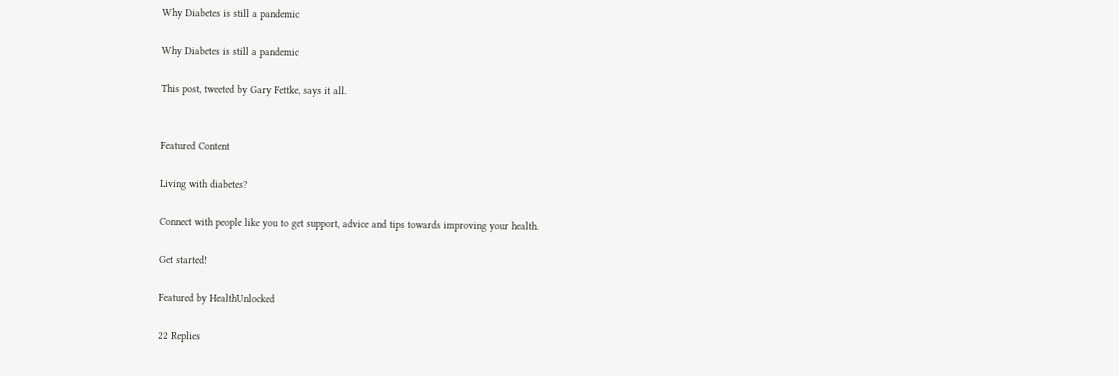Why Diabetes is still a pandemic

Why Diabetes is still a pandemic

This post, tweeted by Gary Fettke, says it all.


Featured Content

Living with diabetes?

Connect with people like you to get support, advice and tips towards improving your health.

Get started!

Featured by HealthUnlocked

22 Replies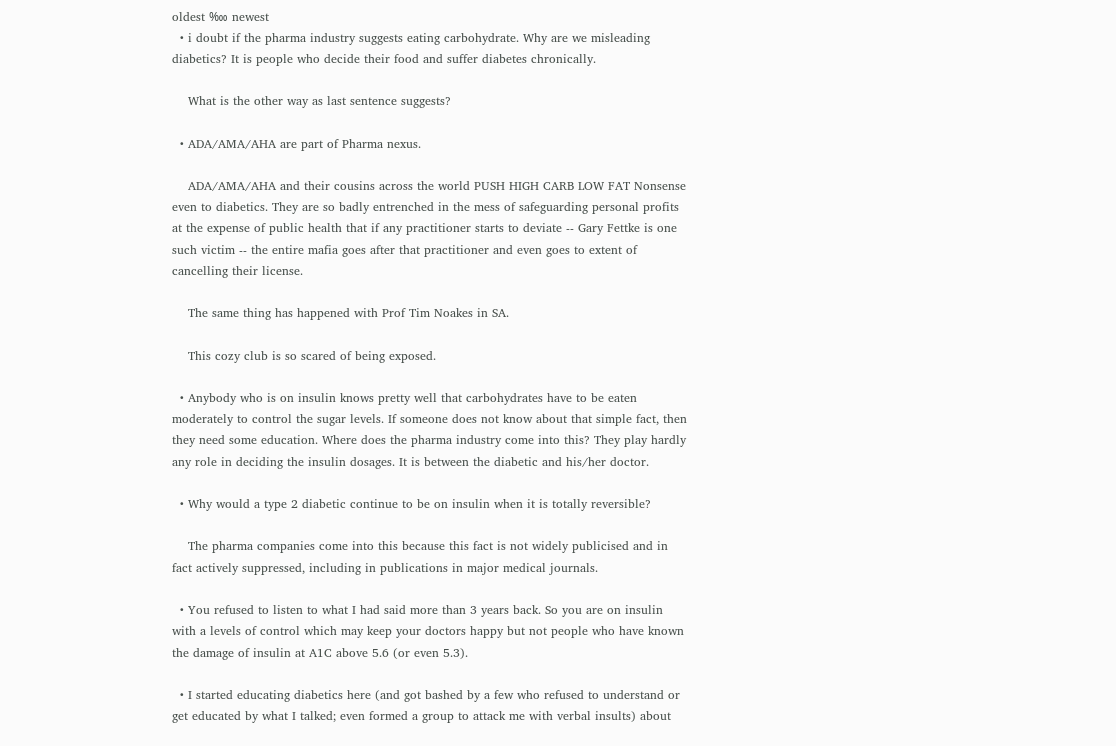oldest ‱ newest
  • i doubt if the pharma industry suggests eating carbohydrate. Why are we misleading diabetics? It is people who decide their food and suffer diabetes chronically.

    What is the other way as last sentence suggests?

  • ADA/AMA/AHA are part of Pharma nexus.

    ADA/AMA/AHA and their cousins across the world PUSH HIGH CARB LOW FAT Nonsense even to diabetics. They are so badly entrenched in the mess of safeguarding personal profits at the expense of public health that if any practitioner starts to deviate -- Gary Fettke is one such victim -- the entire mafia goes after that practitioner and even goes to extent of cancelling their license.

    The same thing has happened with Prof Tim Noakes in SA.

    This cozy club is so scared of being exposed.

  • Anybody who is on insulin knows pretty well that carbohydrates have to be eaten moderately to control the sugar levels. If someone does not know about that simple fact, then they need some education. Where does the pharma industry come into this? They play hardly any role in deciding the insulin dosages. It is between the diabetic and his/her doctor.

  • Why would a type 2 diabetic continue to be on insulin when it is totally reversible?

    The pharma companies come into this because this fact is not widely publicised and in fact actively suppressed, including in publications in major medical journals.

  • You refused to listen to what I had said more than 3 years back. So you are on insulin with a levels of control which may keep your doctors happy but not people who have known the damage of insulin at A1C above 5.6 (or even 5.3).

  • I started educating diabetics here (and got bashed by a few who refused to understand or get educated by what I talked; even formed a group to attack me with verbal insults) about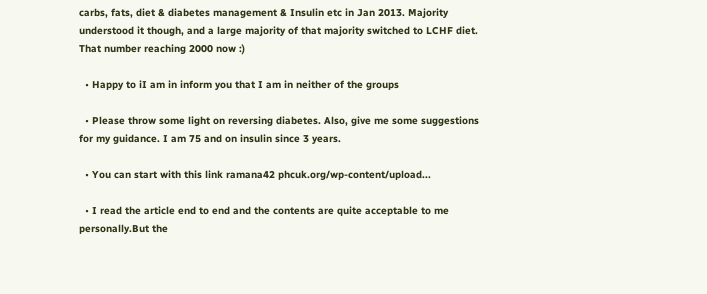carbs, fats, diet & diabetes management & Insulin etc in Jan 2013. Majority understood it though, and a large majority of that majority switched to LCHF diet. That number reaching 2000 now :)

  • Happy to iI am in inform you that I am in neither of the groups

  • Please throw some light on reversing diabetes. Also, give me some suggestions for my guidance. I am 75 and on insulin since 3 years.

  • You can start with this link ramana42 phcuk.org/wp-content/upload...

  • I read the article end to end and the contents are quite acceptable to me personally.But the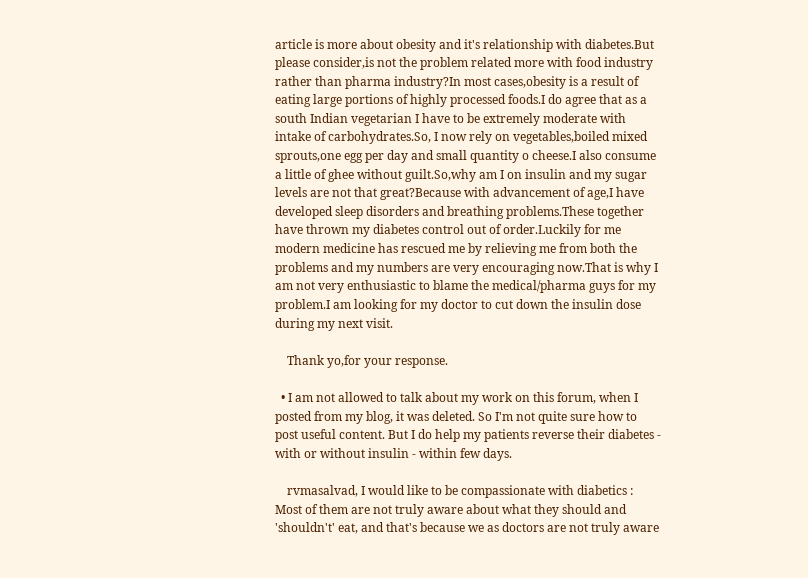article is more about obesity and it's relationship with diabetes.But please consider,is not the problem related more with food industry rather than pharma industry?In most cases,obesity is a result of eating large portions of highly processed foods.I do agree that as a south Indian vegetarian I have to be extremely moderate with intake of carbohydrates.So, I now rely on vegetables,boiled mixed sprouts,one egg per day and small quantity o cheese.I also consume a little of ghee without guilt.So,why am I on insulin and my sugar levels are not that great?Because with advancement of age,I have developed sleep disorders and breathing problems.These together have thrown my diabetes control out of order.Luckily for me modern medicine has rescued me by relieving me from both the problems and my numbers are very encouraging now.That is why I am not very enthusiastic to blame the medical/pharma guys for my problem.I am looking for my doctor to cut down the insulin dose during my next visit.

    Thank yo,for your response.

  • I am not allowed to talk about my work on this forum, when I posted from my blog, it was deleted. So I'm not quite sure how to post useful content. But I do help my patients reverse their diabetes - with or without insulin - within few days.

    rvmasalvad, I would like to be compassionate with diabetics : Most of them are not truly aware about what they should and 'shouldn't' eat, and that's because we as doctors are not truly aware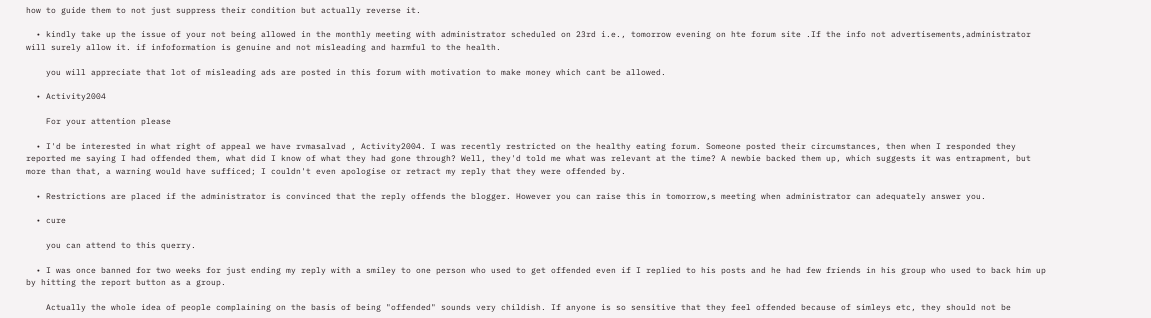how to guide them to not just suppress their condition but actually reverse it.

  • kindly take up the issue of your not being allowed in the monthly meeting with administrator scheduled on 23rd i.e., tomorrow evening on hte forum site .If the info not advertisements,administrator will surely allow it. if infoformation is genuine and not misleading and harmful to the health.

    you will appreciate that lot of misleading ads are posted in this forum with motivation to make money which cant be allowed.

  • Activity2004

    For your attention please

  • I'd be interested in what right of appeal we have rvmasalvad , Activity2004. I was recently restricted on the healthy eating forum. Someone posted their circumstances, then when I responded they reported me saying I had offended them, what did I know of what they had gone through? Well, they'd told me what was relevant at the time? A newbie backed them up, which suggests it was entrapment, but more than that, a warning would have sufficed; I couldn't even apologise or retract my reply that they were offended by.

  • Restrictions are placed if the administrator is convinced that the reply offends the blogger. However you can raise this in tomorrow,s meeting when administrator can adequately answer you.

  • cure

    you can attend to this querry.

  • I was once banned for two weeks for just ending my reply with a smiley to one person who used to get offended even if I replied to his posts and he had few friends in his group who used to back him up by hitting the report button as a group.

    Actually the whole idea of people complaining on the basis of being "offended" sounds very childish. If anyone is so sensitive that they feel offended because of simleys etc, they should not be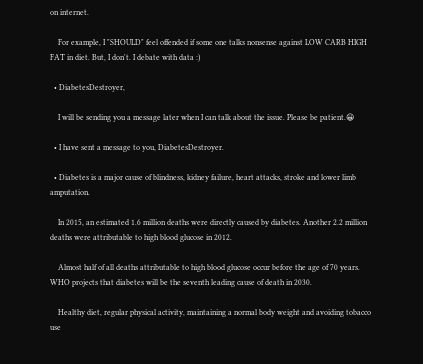on internet.

    For example, I "SHOULD" feel offended if some one talks nonsense against LOW CARB HIGH FAT in diet. But, I don't. I debate with data :)

  • DiabetesDestroyer,

    I will be sending you a message later when I can talk about the issue. Please be patient.😀

  • I have sent a message to you, DiabetesDestroyer.

  • Diabetes is a major cause of blindness, kidney failure, heart attacks, stroke and lower limb amputation.

    In 2015, an estimated 1.6 million deaths were directly caused by diabetes. Another 2.2 million deaths were attributable to high blood glucose in 2012.

    Almost half of all deaths attributable to high blood glucose occur before the age of 70 years. WHO projects that diabetes will be the seventh leading cause of death in 2030.

    Healthy diet, regular physical activity, maintaining a normal body weight and avoiding tobacco use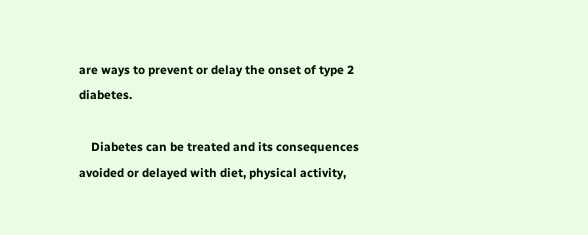are ways to prevent or delay the onset of type 2 diabetes.

    Diabetes can be treated and its consequences avoided or delayed with diet, physical activity,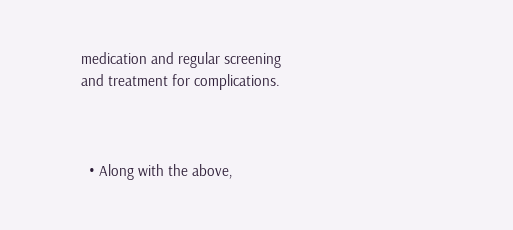medication and regular screening and treatment for complications.



  • Along with the above,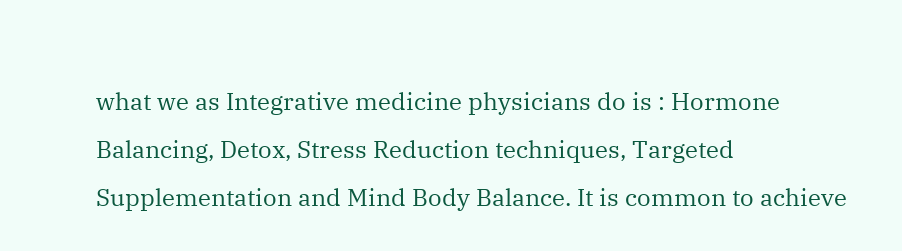what we as Integrative medicine physicians do is : Hormone Balancing, Detox, Stress Reduction techniques, Targeted Supplementation and Mind Body Balance. It is common to achieve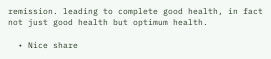remission. leading to complete good health, in fact not just good health but optimum health.

  • Nice share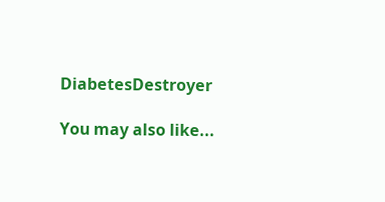DiabetesDestroyer

You may also like...